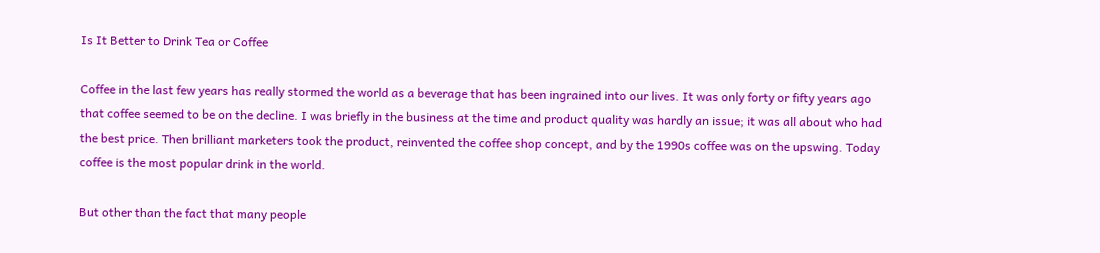Is It Better to Drink Tea or Coffee

Coffee in the last few years has really stormed the world as a beverage that has been ingrained into our lives. It was only forty or fifty years ago that coffee seemed to be on the decline. I was briefly in the business at the time and product quality was hardly an issue; it was all about who had the best price. Then brilliant marketers took the product, reinvented the coffee shop concept, and by the 1990s coffee was on the upswing. Today coffee is the most popular drink in the world.

But other than the fact that many people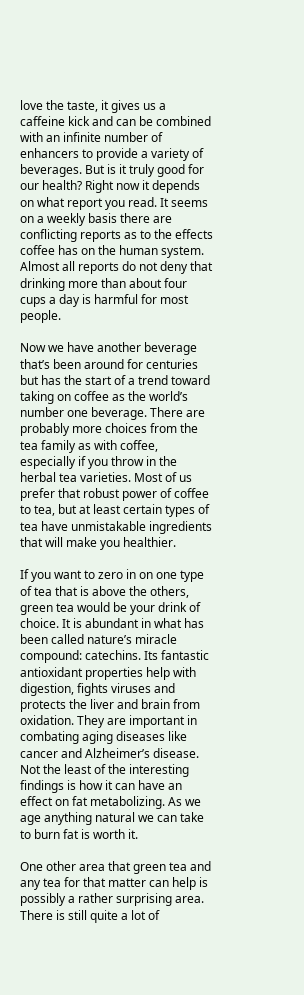love the taste, it gives us a caffeine kick and can be combined with an infinite number of enhancers to provide a variety of beverages. But is it truly good for our health? Right now it depends on what report you read. It seems on a weekly basis there are conflicting reports as to the effects coffee has on the human system. Almost all reports do not deny that drinking more than about four cups a day is harmful for most people.

Now we have another beverage that’s been around for centuries but has the start of a trend toward taking on coffee as the world’s number one beverage. There are probably more choices from the tea family as with coffee, especially if you throw in the herbal tea varieties. Most of us prefer that robust power of coffee to tea, but at least certain types of tea have unmistakable ingredients that will make you healthier.

If you want to zero in on one type of tea that is above the others, green tea would be your drink of choice. It is abundant in what has been called nature’s miracle compound: catechins. Its fantastic antioxidant properties help with digestion, fights viruses and protects the liver and brain from oxidation. They are important in combating aging diseases like cancer and Alzheimer’s disease. Not the least of the interesting findings is how it can have an effect on fat metabolizing. As we age anything natural we can take to burn fat is worth it.

One other area that green tea and any tea for that matter can help is possibly a rather surprising area. There is still quite a lot of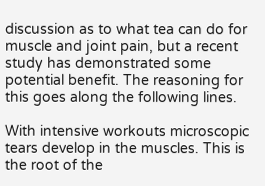discussion as to what tea can do for muscle and joint pain, but a recent study has demonstrated some potential benefit. The reasoning for this goes along the following lines.

With intensive workouts microscopic tears develop in the muscles. This is the root of the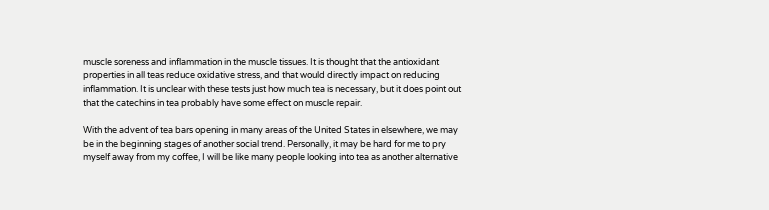muscle soreness and inflammation in the muscle tissues. It is thought that the antioxidant properties in all teas reduce oxidative stress, and that would directly impact on reducing inflammation. It is unclear with these tests just how much tea is necessary, but it does point out that the catechins in tea probably have some effect on muscle repair.

With the advent of tea bars opening in many areas of the United States in elsewhere, we may be in the beginning stages of another social trend. Personally, it may be hard for me to pry myself away from my coffee, I will be like many people looking into tea as another alternative